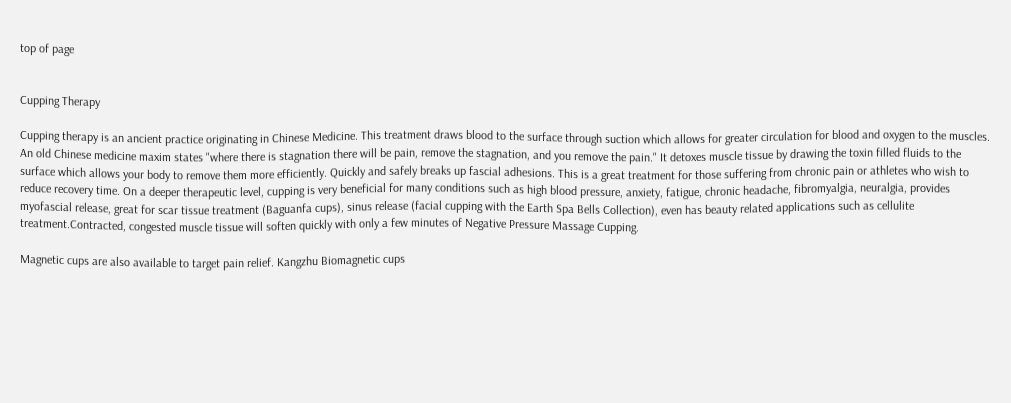top of page


Cupping Therapy

Cupping therapy is an ancient practice originating in Chinese Medicine. This treatment draws blood to the surface through suction which allows for greater circulation for blood and oxygen to the muscles. An old Chinese medicine maxim states "where there is stagnation there will be pain, remove the stagnation, and you remove the pain." It detoxes muscle tissue by drawing the toxin filled fluids to the surface which allows your body to remove them more efficiently. Quickly and safely breaks up fascial adhesions. This is a great treatment for those suffering from chronic pain or athletes who wish to reduce recovery time. On a deeper therapeutic level, cupping is very beneficial for many conditions such as high blood pressure, anxiety, fatigue, chronic headache, fibromyalgia, neuralgia, provides myofascial release, great for scar tissue treatment (Baguanfa cups), sinus release (facial cupping with the Earth Spa Bells Collection), even has beauty related applications such as cellulite treatment.Contracted, congested muscle tissue will soften quickly with only a few minutes of Negative Pressure Massage Cupping.

Magnetic cups are also available to target pain relief. Kangzhu Biomagnetic cups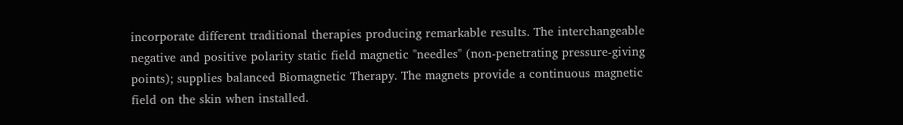incorporate different traditional therapies producing remarkable results. The interchangeable negative and positive polarity static field magnetic "needles" (non-penetrating pressure-giving points); supplies balanced Biomagnetic Therapy. The magnets provide a continuous magnetic field on the skin when installed.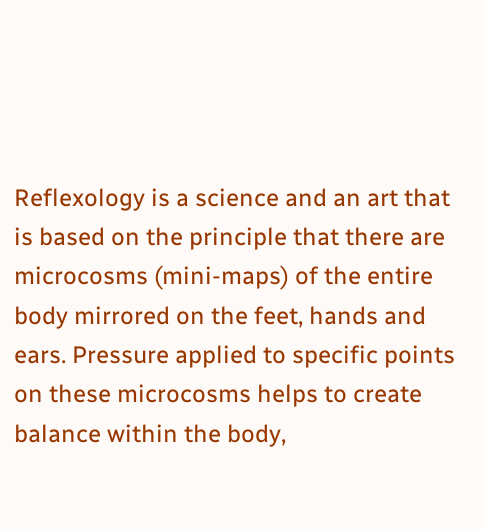Reflexology is a science and an art that is based on the principle that there are microcosms (mini-maps) of the entire body mirrored on the feet, hands and ears. Pressure applied to specific points on these microcosms helps to create balance within the body,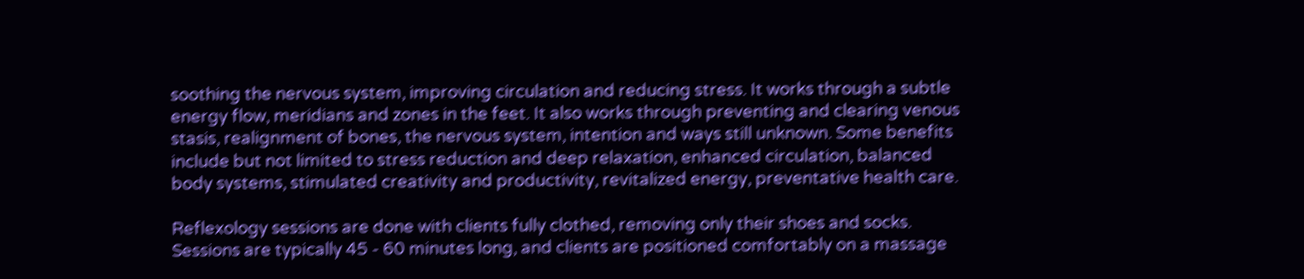soothing the nervous system, improving circulation and reducing stress. It works through a subtle energy flow, meridians and zones in the feet. It also works through preventing and clearing venous stasis, realignment of bones, the nervous system, intention and ways still unknown. Some benefits include but not limited to stress reduction and deep relaxation, enhanced circulation, balanced body systems, stimulated creativity and productivity, revitalized energy, preventative health care.

Reflexology sessions are done with clients fully clothed, removing only their shoes and socks. Sessions are typically 45 - 60 minutes long, and clients are positioned comfortably on a massage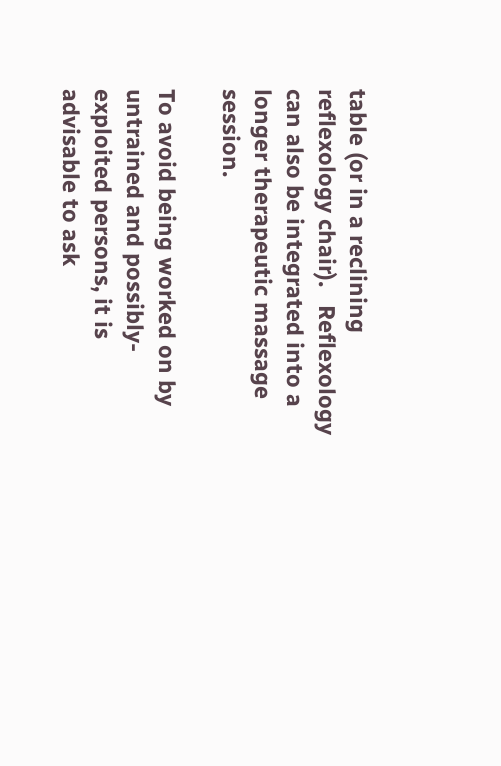table (or in a reclining reflexology chair).   Reflexology can also be integrated into a longer therapeutic massage session.

To avoid being worked on by untrained and possibly-exploited persons, it is advisable to ask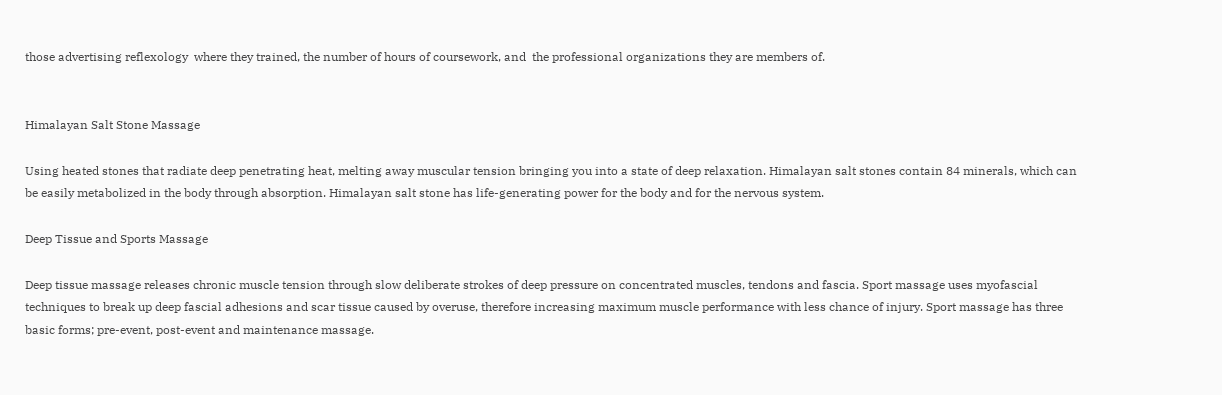those advertising reflexology  where they trained, the number of hours of coursework, and  the professional organizations they are members of.


Himalayan Salt Stone Massage

Using heated stones that radiate deep penetrating heat, melting away muscular tension bringing you into a state of deep relaxation. Himalayan salt stones contain 84 minerals, which can be easily metabolized in the body through absorption. Himalayan salt stone has life-generating power for the body and for the nervous system.

Deep Tissue and Sports Massage

Deep tissue massage releases chronic muscle tension through slow deliberate strokes of deep pressure on concentrated muscles, tendons and fascia. Sport massage uses myofascial techniques to break up deep fascial adhesions and scar tissue caused by overuse, therefore increasing maximum muscle performance with less chance of injury. Sport massage has three basic forms; pre-event, post-event and maintenance massage.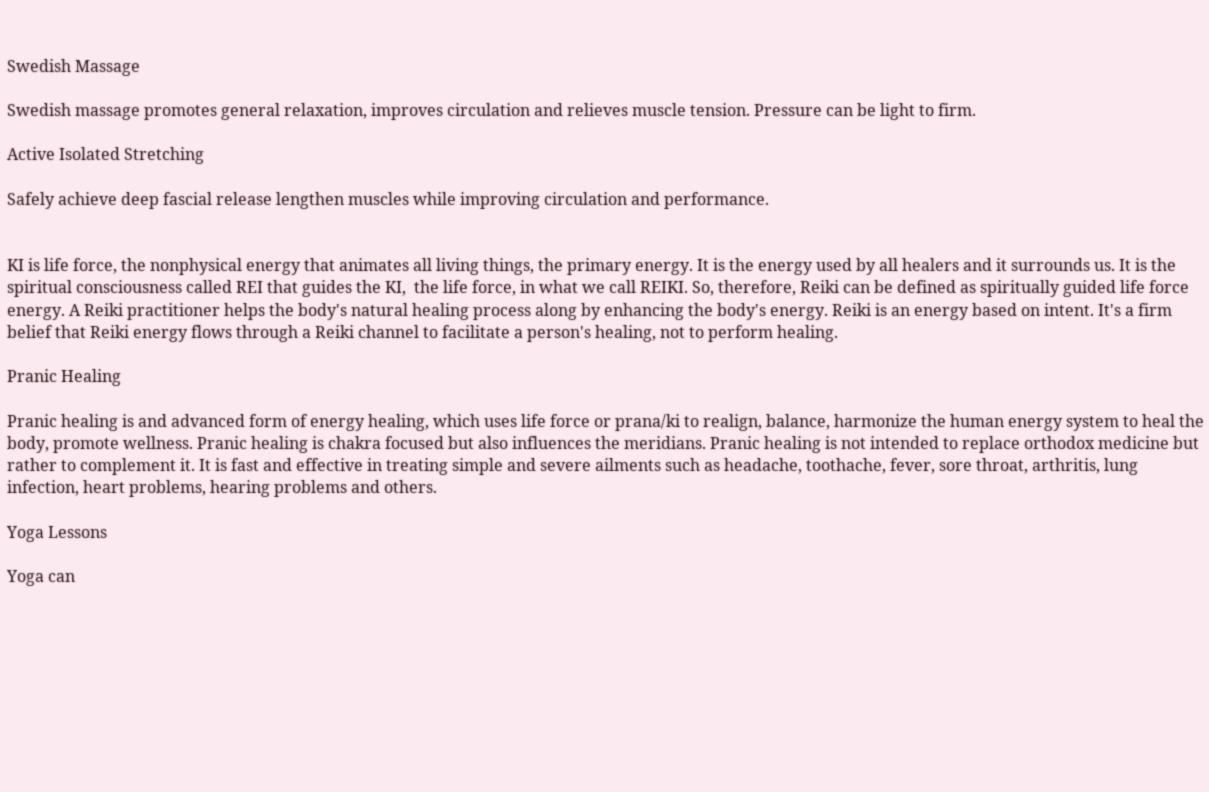Swedish Massage

Swedish massage promotes general relaxation, improves circulation and relieves muscle tension. Pressure can be light to firm.

Active Isolated Stretching

Safely achieve deep fascial release lengthen muscles while improving circulation and performance.


KI is life force, the nonphysical energy that animates all living things, the primary energy. It is the energy used by all healers and it surrounds us. It is the spiritual consciousness called REI that guides the KI,  the life force, in what we call REIKI. So, therefore, Reiki can be defined as spiritually guided life force energy. A Reiki practitioner helps the body's natural healing process along by enhancing the body's energy. Reiki is an energy based on intent. It's a firm belief that Reiki energy flows through a Reiki channel to facilitate a person's healing, not to perform healing.

Pranic Healing

Pranic healing is and advanced form of energy healing, which uses life force or prana/ki to realign, balance, harmonize the human energy system to heal the body, promote wellness. Pranic healing is chakra focused but also influences the meridians. Pranic healing is not intended to replace orthodox medicine but rather to complement it. It is fast and effective in treating simple and severe ailments such as headache, toothache, fever, sore throat, arthritis, lung infection, heart problems, hearing problems and others.

Yoga Lessons

Yoga can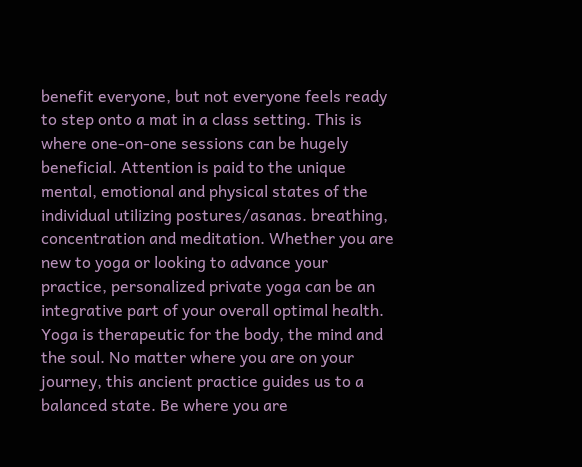benefit everyone, but not everyone feels ready to step onto a mat in a class setting. This is where one-on-one sessions can be hugely beneficial. Attention is paid to the unique mental, emotional and physical states of the individual utilizing postures/asanas. breathing, concentration and meditation. Whether you are new to yoga or looking to advance your practice, personalized private yoga can be an integrative part of your overall optimal health. Yoga is therapeutic for the body, the mind and the soul. No matter where you are on your journey, this ancient practice guides us to a balanced state. Be where you are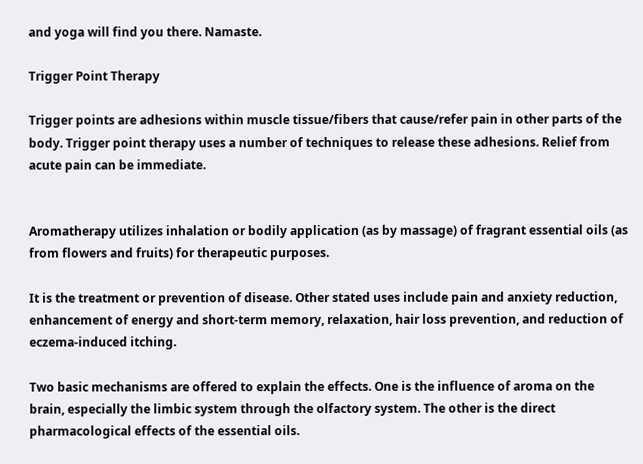and yoga will find you there. Namaste.

Trigger Point Therapy

Trigger points are adhesions within muscle tissue/fibers that cause/refer pain in other parts of the body. Trigger point therapy uses a number of techniques to release these adhesions. Relief from acute pain can be immediate.


Aromatherapy utilizes inhalation or bodily application (as by massage) of fragrant essential oils (as from flowers and fruits) for therapeutic purposes.

It is the treatment or prevention of disease. Other stated uses include pain and anxiety reduction, enhancement of energy and short-term memory, relaxation, hair loss prevention, and reduction of eczema-induced itching.

Two basic mechanisms are offered to explain the effects. One is the influence of aroma on the brain, especially the limbic system through the olfactory system. The other is the direct pharmacological effects of the essential oils.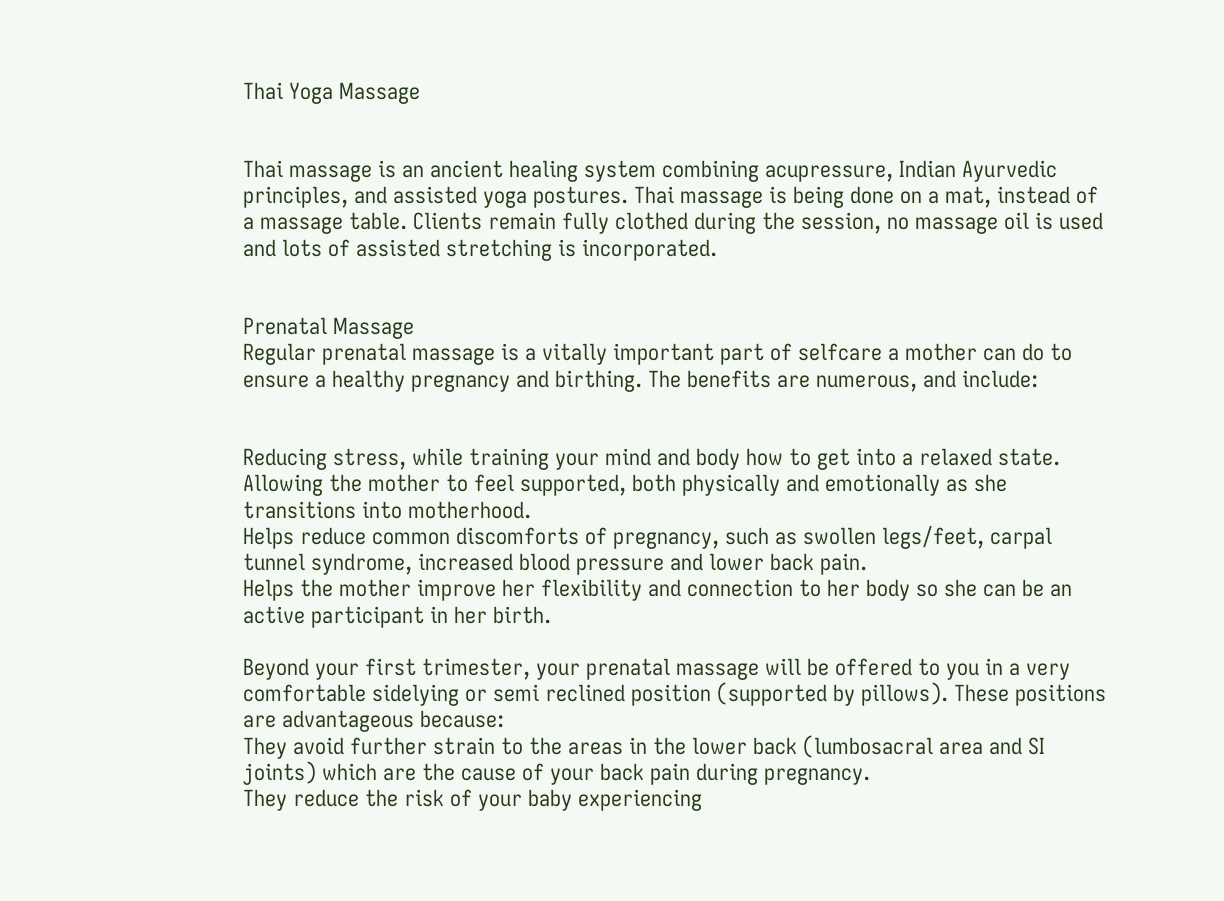Thai Yoga Massage


Thai massage is an ancient healing system combining acupressure, Indian Ayurvedic principles, and assisted yoga postures. Thai massage is being done on a mat, instead of a massage table. Clients remain fully clothed during the session, no massage oil is used and lots of assisted stretching is incorporated.


Prenatal Massage
Regular prenatal massage is a vitally important part of selfcare a mother can do to ensure a healthy pregnancy and birthing. The benefits are numerous, and include:


Reducing stress, while training your mind and body how to get into a relaxed state.
Allowing the mother to feel supported, both physically and emotionally as she transitions into motherhood.
Helps reduce common discomforts of pregnancy, such as swollen legs/feet, carpal tunnel syndrome, increased blood pressure and lower back pain.
Helps the mother improve her flexibility and connection to her body so she can be an active participant in her birth.

Beyond your first trimester, your prenatal massage will be offered to you in a very comfortable sidelying or semi reclined position (supported by pillows). These positions are advantageous because:
They avoid further strain to the areas in the lower back (lumbosacral area and SI joints) which are the cause of your back pain during pregnancy.
They reduce the risk of your baby experiencing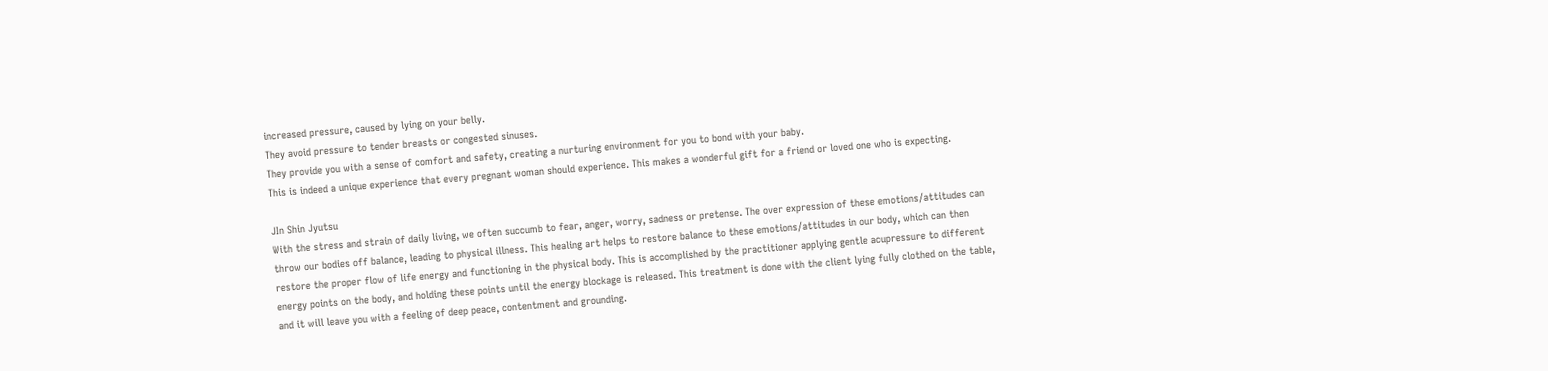increased pressure, caused by lying on your belly.
They avoid pressure to tender breasts or congested sinuses.
They provide you with a sense of comfort and safety, creating a nurturing environment for you to bond with your baby.
This is indeed a unique experience that every pregnant woman should experience. This makes a wonderful gift for a friend or loved one who is expecting.

JIn Shin Jyutsu
With the stress and strain of daily living, we often succumb to fear, anger, worry, sadness or pretense. The over expression of these emotions/attitudes can throw our bodies off balance, leading to physical illness. This healing art helps to restore balance to these emotions/attitudes in our body, which can then restore the proper flow of life energy and functioning in the physical body. This is accomplished by the practitioner applying gentle acupressure to different energy points on the body, and holding these points until the energy blockage is released. This treatment is done with the client lying fully clothed on the table, and it will leave you with a feeling of deep peace, contentment and grounding.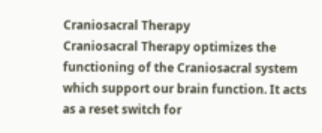Craniosacral Therapy
Craniosacral Therapy optimizes the functioning of the Craniosacral system which support our brain function. It acts as a reset switch for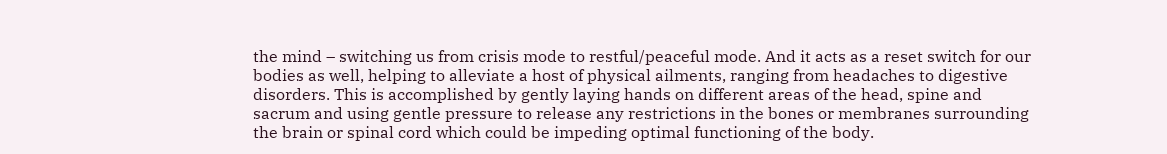the mind – switching us from crisis mode to restful/peaceful mode. And it acts as a reset switch for our bodies as well, helping to alleviate a host of physical ailments, ranging from headaches to digestive disorders. This is accomplished by gently laying hands on different areas of the head, spine and sacrum and using gentle pressure to release any restrictions in the bones or membranes surrounding the brain or spinal cord which could be impeding optimal functioning of the body.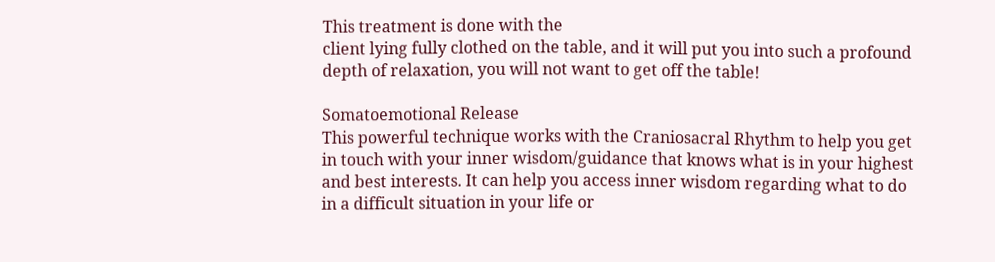This treatment is done with the
client lying fully clothed on the table, and it will put you into such a profound depth of relaxation, you will not want to get off the table!

Somatoemotional Release
This powerful technique works with the Craniosacral Rhythm to help you get in touch with your inner wisdom/guidance that knows what is in your highest and best interests. It can help you access inner wisdom regarding what to do in a difficult situation in your life or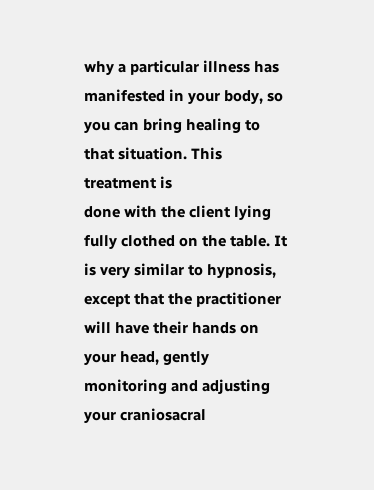why a particular illness has manifested in your body, so you can bring healing to that situation. This treatment is
done with the client lying fully clothed on the table. It is very similar to hypnosis, except that the practitioner will have their hands on your head, gently monitoring and adjusting your craniosacral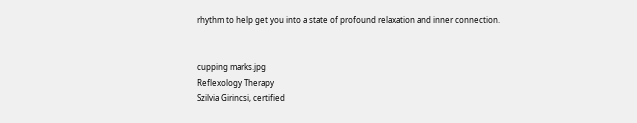rhythm to help get you into a state of profound relaxation and inner connection.


cupping marks.jpg
Reflexology Therapy
Szilvia Girincsi, certified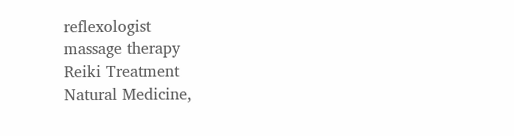reflexologist
massage therapy
Reiki Treatment
Natural Medicine,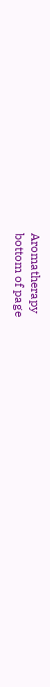Aromatherapy
bottom of page